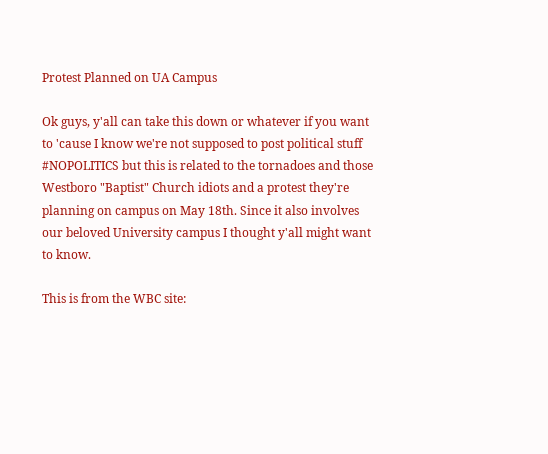Protest Planned on UA Campus

Ok guys, y'all can take this down or whatever if you want to 'cause I know we're not supposed to post political stuff #NOPOLITICS but this is related to the tornadoes and those Westboro "Baptist" Church idiots and a protest they're planning on campus on May 18th. Since it also involves our beloved University campus I thought y'all might want to know.

This is from the WBC site: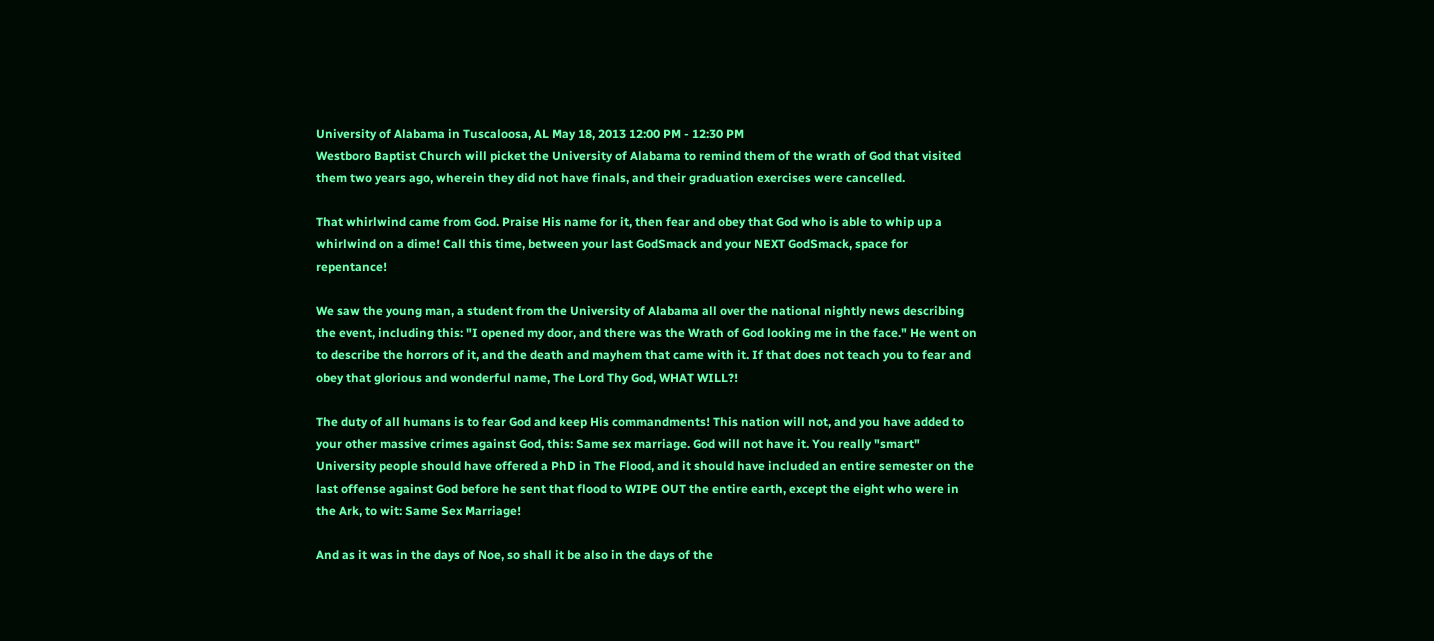University of Alabama in Tuscaloosa, AL May 18, 2013 12:00 PM - 12:30 PM
Westboro Baptist Church will picket the University of Alabama to remind them of the wrath of God that visited them two years ago, wherein they did not have finals, and their graduation exercises were cancelled.

That whirlwind came from God. Praise His name for it, then fear and obey that God who is able to whip up a whirlwind on a dime! Call this time, between your last GodSmack and your NEXT GodSmack, space for repentance!

We saw the young man, a student from the University of Alabama all over the national nightly news describing the event, including this: "I opened my door, and there was the Wrath of God looking me in the face." He went on to describe the horrors of it, and the death and mayhem that came with it. If that does not teach you to fear and obey that glorious and wonderful name, The Lord Thy God, WHAT WILL?!

The duty of all humans is to fear God and keep His commandments! This nation will not, and you have added to your other massive crimes against God, this: Same sex marriage. God will not have it. You really "smart" University people should have offered a PhD in The Flood, and it should have included an entire semester on the last offense against God before he sent that flood to WIPE OUT the entire earth, except the eight who were in the Ark, to wit: Same Sex Marriage!

And as it was in the days of Noe, so shall it be also in the days of the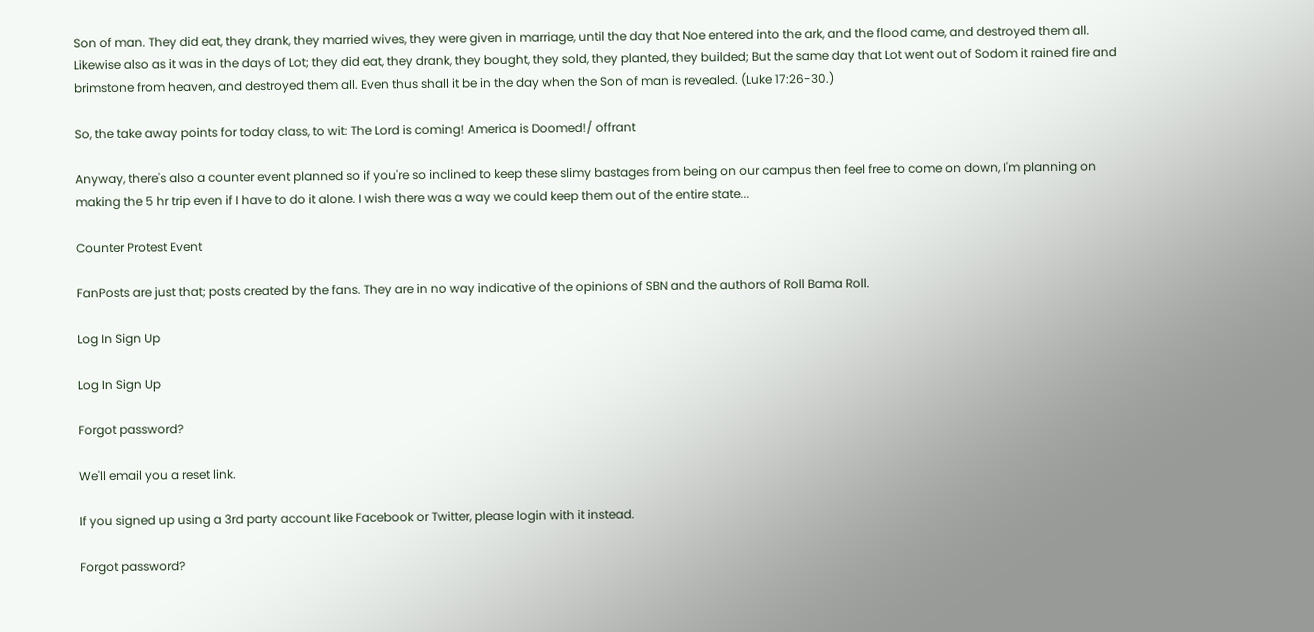Son of man. They did eat, they drank, they married wives, they were given in marriage, until the day that Noe entered into the ark, and the flood came, and destroyed them all. Likewise also as it was in the days of Lot; they did eat, they drank, they bought, they sold, they planted, they builded; But the same day that Lot went out of Sodom it rained fire and brimstone from heaven, and destroyed them all. Even thus shall it be in the day when the Son of man is revealed. (Luke 17:26-30.)

So, the take away points for today class, to wit: The Lord is coming! America is Doomed!/ offrant

Anyway, there's also a counter event planned so if you're so inclined to keep these slimy bastages from being on our campus then feel free to come on down, I'm planning on making the 5 hr trip even if I have to do it alone. I wish there was a way we could keep them out of the entire state...

Counter Protest Event

FanPosts are just that; posts created by the fans. They are in no way indicative of the opinions of SBN and the authors of Roll Bama Roll.

Log In Sign Up

Log In Sign Up

Forgot password?

We'll email you a reset link.

If you signed up using a 3rd party account like Facebook or Twitter, please login with it instead.

Forgot password?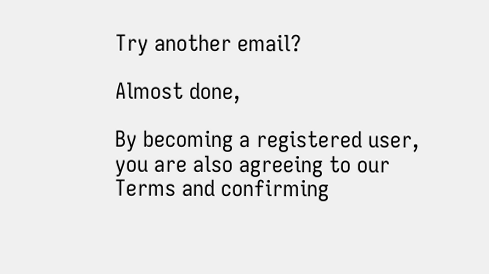Try another email?

Almost done,

By becoming a registered user, you are also agreeing to our Terms and confirming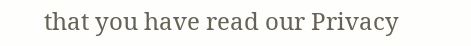that you have read our Privacy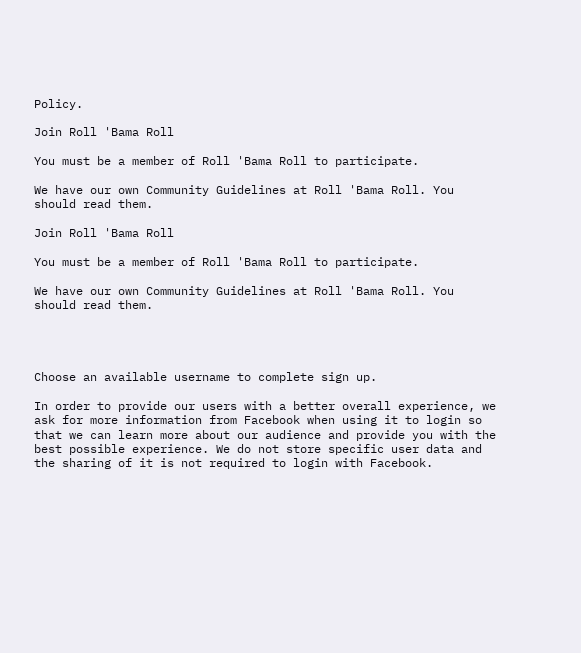Policy.

Join Roll 'Bama Roll

You must be a member of Roll 'Bama Roll to participate.

We have our own Community Guidelines at Roll 'Bama Roll. You should read them.

Join Roll 'Bama Roll

You must be a member of Roll 'Bama Roll to participate.

We have our own Community Guidelines at Roll 'Bama Roll. You should read them.




Choose an available username to complete sign up.

In order to provide our users with a better overall experience, we ask for more information from Facebook when using it to login so that we can learn more about our audience and provide you with the best possible experience. We do not store specific user data and the sharing of it is not required to login with Facebook.